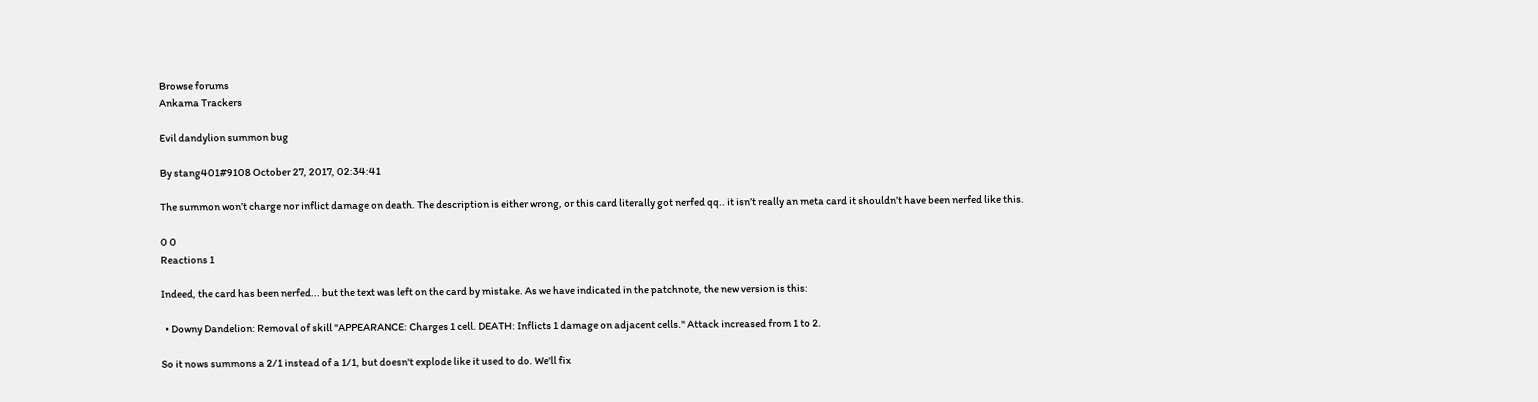Browse forums
Ankama Trackers

Evil dandylion summon bug

By stang401#9108 October 27, 2017, 02:34:41

The summon won’t charge nor inflict damage on death. The description is either wrong, or this card literally got nerfed qq.. it isn’t really an meta card it shouldn’t have been nerfed like this.

0 0
Reactions 1

Indeed, the card has been nerfed... but the text was left on the card by mistake. As we have indicated in the patchnote, the new version is this:

  • Downy Dandelion: Removal of skill "APPEARANCE: Charges 1 cell. DEATH: Inflicts 1 damage on adjacent cells." Attack increased from 1 to 2.

So it nows summons a 2/1 instead of a 1/1, but doesn't explode like it used to do. We'll fix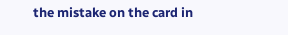the mistake on the card in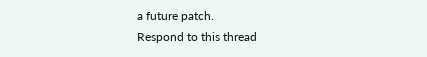a future patch.
Respond to this thread